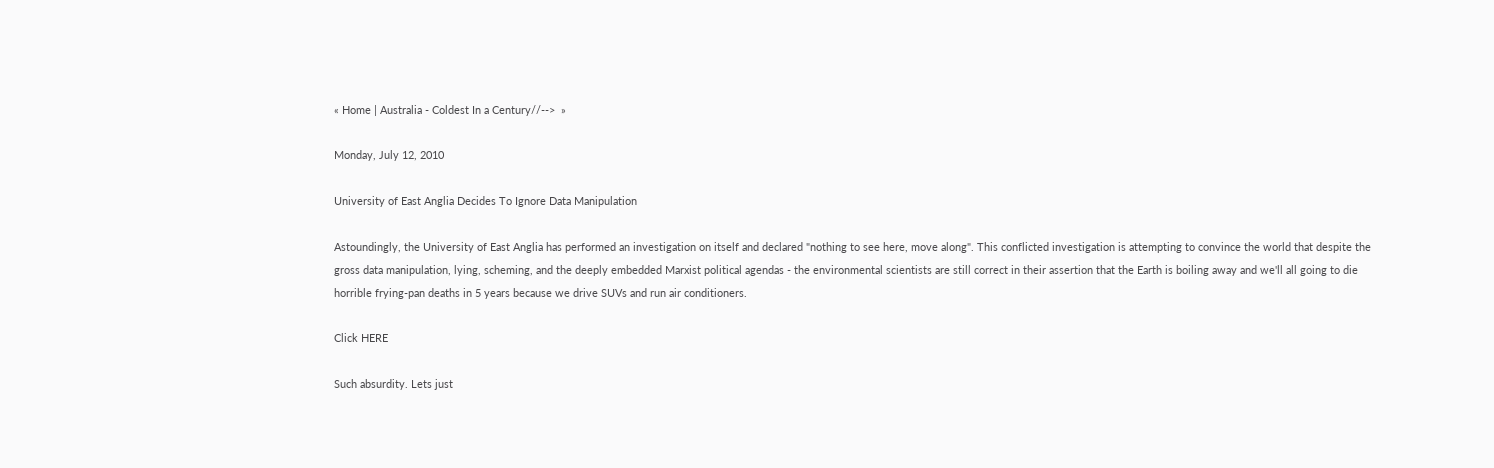« Home | Australia - Coldest In a Century//-->  »

Monday, July 12, 2010

University of East Anglia Decides To Ignore Data Manipulation

Astoundingly, the University of East Anglia has performed an investigation on itself and declared "nothing to see here, move along". This conflicted investigation is attempting to convince the world that despite the gross data manipulation, lying, scheming, and the deeply embedded Marxist political agendas - the environmental scientists are still correct in their assertion that the Earth is boiling away and we'll all going to die horrible frying-pan deaths in 5 years because we drive SUVs and run air conditioners.

Click HERE

Such absurdity. Lets just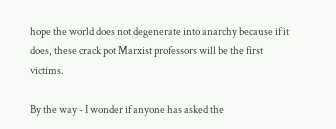hope the world does not degenerate into anarchy because if it does, these crack pot Marxist professors will be the first victims.

By the way - I wonder if anyone has asked the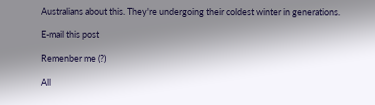Australians about this. They're undergoing their coldest winter in generations.

E-mail this post

Remenber me (?)

All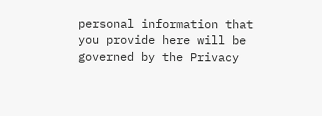personal information that you provide here will be governed by the Privacy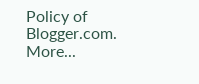Policy of Blogger.com. More...